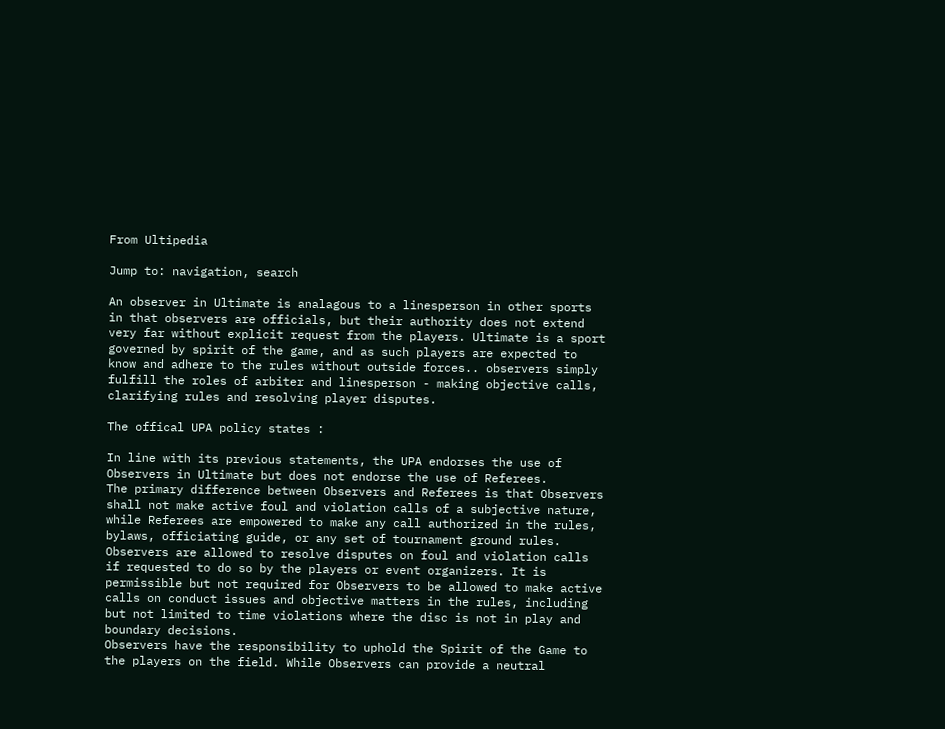From Ultipedia

Jump to: navigation, search

An observer in Ultimate is analagous to a linesperson in other sports in that observers are officials, but their authority does not extend very far without explicit request from the players. Ultimate is a sport governed by spirit of the game, and as such players are expected to know and adhere to the rules without outside forces.. observers simply fulfill the roles of arbiter and linesperson - making objective calls, clarifying rules and resolving player disputes.

The offical UPA policy states :

In line with its previous statements, the UPA endorses the use of Observers in Ultimate but does not endorse the use of Referees.
The primary difference between Observers and Referees is that Observers shall not make active foul and violation calls of a subjective nature, while Referees are empowered to make any call authorized in the rules, bylaws, officiating guide, or any set of tournament ground rules. Observers are allowed to resolve disputes on foul and violation calls if requested to do so by the players or event organizers. It is permissible but not required for Observers to be allowed to make active calls on conduct issues and objective matters in the rules, including but not limited to time violations where the disc is not in play and boundary decisions.
Observers have the responsibility to uphold the Spirit of the Game to the players on the field. While Observers can provide a neutral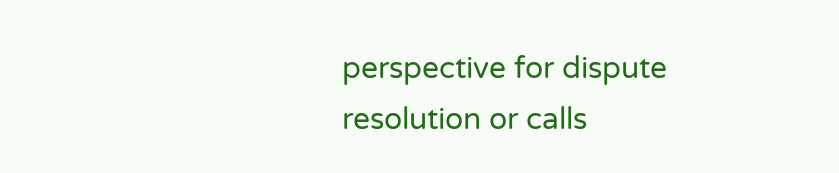perspective for dispute resolution or calls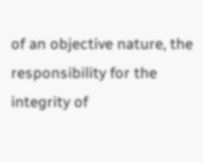of an objective nature, the responsibility for the integrity of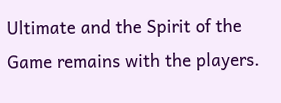Ultimate and the Spirit of the Game remains with the players.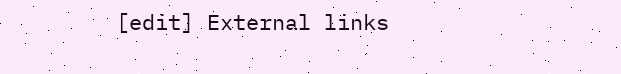[edit] External links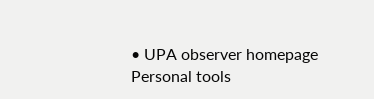• UPA observer homepage
Personal tools